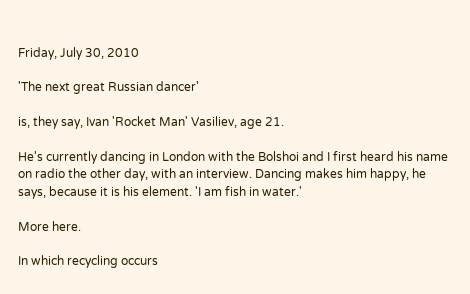Friday, July 30, 2010

'The next great Russian dancer'

is, they say, Ivan 'Rocket Man' Vasiliev, age 21.

He's currently dancing in London with the Bolshoi and I first heard his name on radio the other day, with an interview. Dancing makes him happy, he says, because it is his element. 'I am fish in water.'

More here.

In which recycling occurs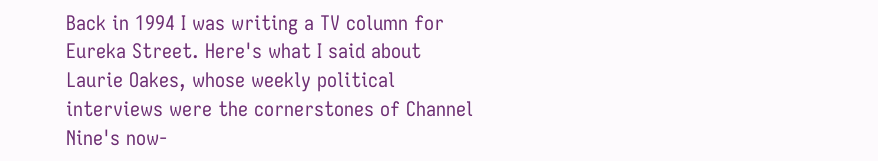Back in 1994 I was writing a TV column for Eureka Street. Here's what I said about Laurie Oakes, whose weekly political interviews were the cornerstones of Channel Nine's now-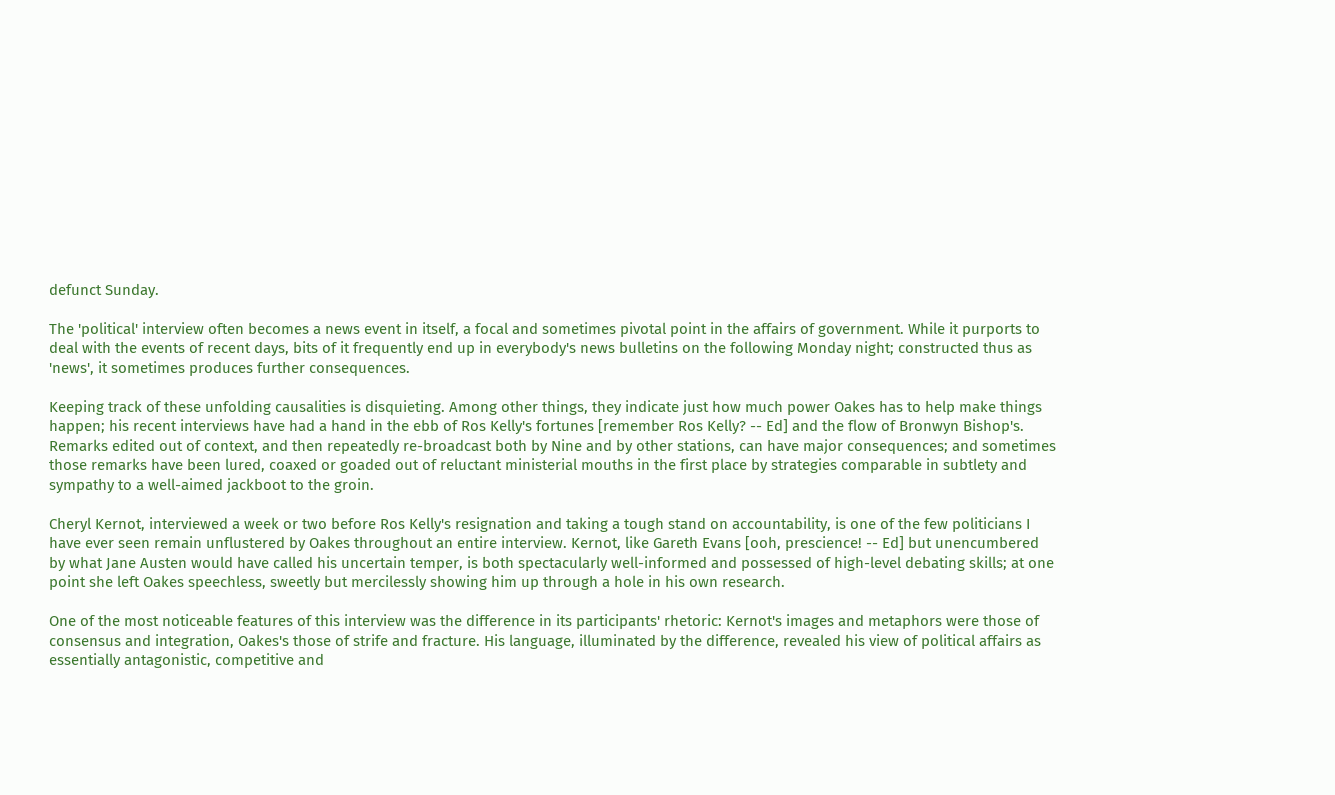defunct Sunday.

The 'political' interview often becomes a news event in itself, a focal and sometimes pivotal point in the affairs of government. While it purports to deal with the events of recent days, bits of it frequently end up in everybody's news bulletins on the following Monday night; constructed thus as 'news', it sometimes produces further consequences.

Keeping track of these unfolding causalities is disquieting. Among other things, they indicate just how much power Oakes has to help make things happen; his recent interviews have had a hand in the ebb of Ros Kelly's fortunes [remember Ros Kelly? -- Ed] and the flow of Bronwyn Bishop's. Remarks edited out of context, and then repeatedly re-broadcast both by Nine and by other stations, can have major consequences; and sometimes those remarks have been lured, coaxed or goaded out of reluctant ministerial mouths in the first place by strategies comparable in subtlety and sympathy to a well-aimed jackboot to the groin.

Cheryl Kernot, interviewed a week or two before Ros Kelly's resignation and taking a tough stand on accountability, is one of the few politicians I have ever seen remain unflustered by Oakes throughout an entire interview. Kernot, like Gareth Evans [ooh, prescience! -- Ed] but unencumbered by what Jane Austen would have called his uncertain temper, is both spectacularly well-informed and possessed of high-level debating skills; at one point she left Oakes speechless, sweetly but mercilessly showing him up through a hole in his own research.

One of the most noticeable features of this interview was the difference in its participants' rhetoric: Kernot's images and metaphors were those of consensus and integration, Oakes's those of strife and fracture. His language, illuminated by the difference, revealed his view of political affairs as essentially antagonistic, competitive and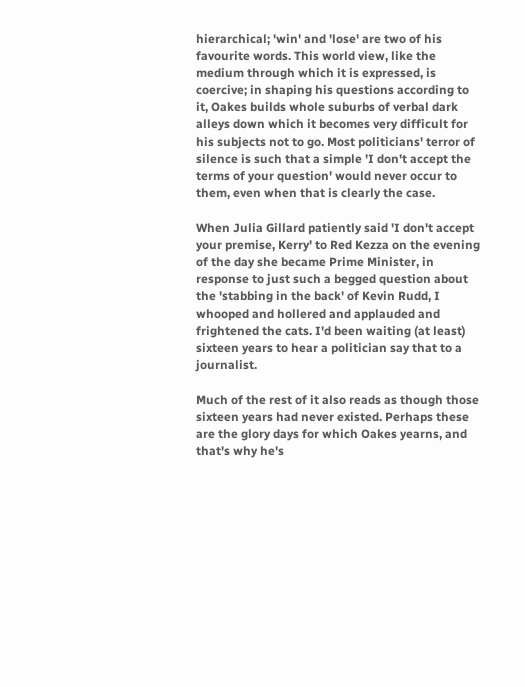hierarchical; 'win' and 'lose' are two of his favourite words. This world view, like the medium through which it is expressed, is coercive; in shaping his questions according to it, Oakes builds whole suburbs of verbal dark alleys down which it becomes very difficult for his subjects not to go. Most politicians' terror of silence is such that a simple 'I don't accept the terms of your question' would never occur to them, even when that is clearly the case.

When Julia Gillard patiently said 'I don't accept your premise, Kerry' to Red Kezza on the evening of the day she became Prime Minister, in response to just such a begged question about the 'stabbing in the back' of Kevin Rudd, I whooped and hollered and applauded and frightened the cats. I'd been waiting (at least) sixteen years to hear a politician say that to a journalist.

Much of the rest of it also reads as though those sixteen years had never existed. Perhaps these are the glory days for which Oakes yearns, and that's why he's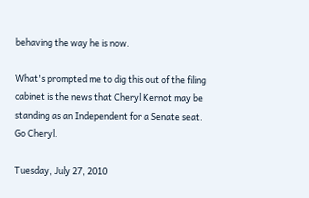behaving the way he is now.

What's prompted me to dig this out of the filing cabinet is the news that Cheryl Kernot may be standing as an Independent for a Senate seat. Go Cheryl.

Tuesday, July 27, 2010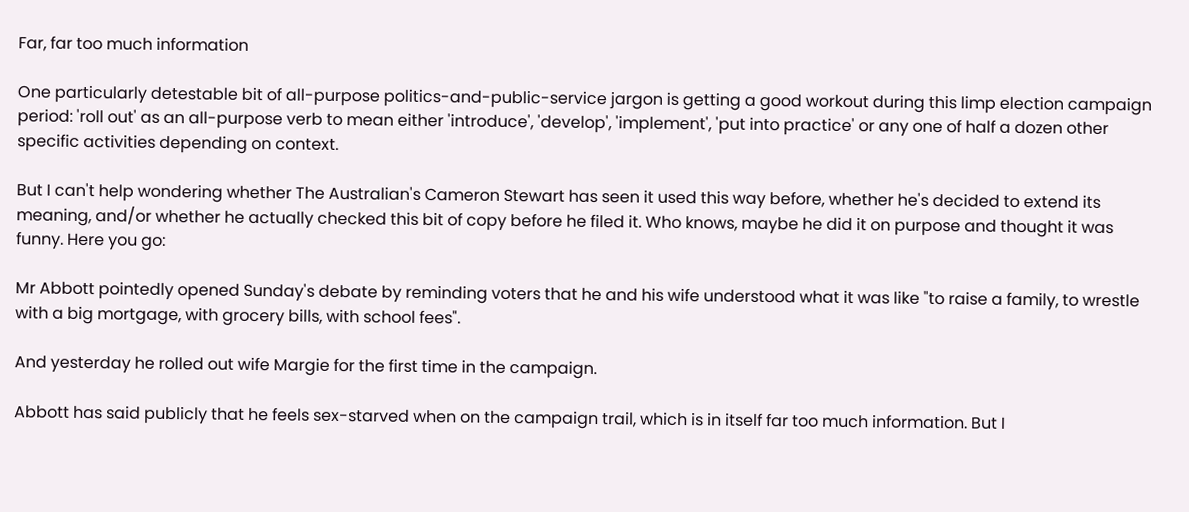Far, far too much information

One particularly detestable bit of all-purpose politics-and-public-service jargon is getting a good workout during this limp election campaign period: 'roll out' as an all-purpose verb to mean either 'introduce', 'develop', 'implement', 'put into practice' or any one of half a dozen other specific activities depending on context.

But I can't help wondering whether The Australian's Cameron Stewart has seen it used this way before, whether he's decided to extend its meaning, and/or whether he actually checked this bit of copy before he filed it. Who knows, maybe he did it on purpose and thought it was funny. Here you go:

Mr Abbott pointedly opened Sunday's debate by reminding voters that he and his wife understood what it was like "to raise a family, to wrestle with a big mortgage, with grocery bills, with school fees".

And yesterday he rolled out wife Margie for the first time in the campaign.

Abbott has said publicly that he feels sex-starved when on the campaign trail, which is in itself far too much information. But I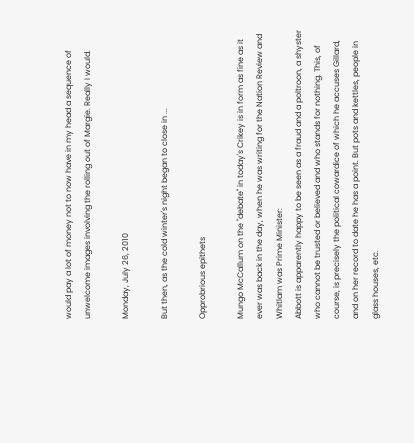would pay a lot of money not to now have in my head a sequence of unwelcome images involving the rolling out of Margie. Really I would.

Monday, July 26, 2010

But then, as the cold winter's night began to close in ...

Opprobrious epithets

Mungo McCallum on the "debate" in today's Crikey is in form as fine as it ever was back in the day, when he was writing for the Nation Review and Whitlam was Prime Minister:
Abbott is apparently happy to be seen as a fraud and a poltroon, a shyster who cannot be trusted or believed and who stands for nothing. This, of course, is precisely the political cowardice of which he accuses Gillard, and on her record to date he has a point. But pots and kettles, people in glass houses, etc.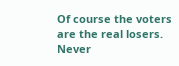Of course the voters are the real losers. Never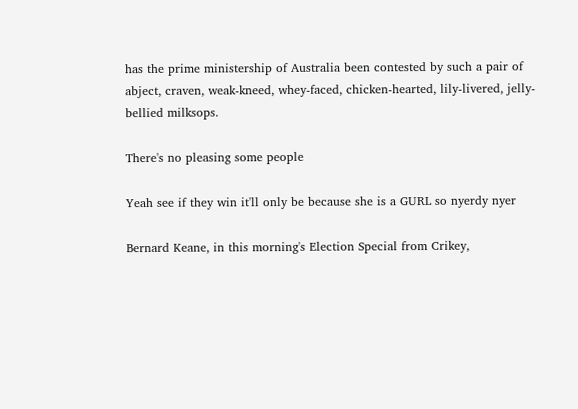has the prime ministership of Australia been contested by such a pair of abject, craven, weak-kneed, whey-faced, chicken-hearted, lily-livered, jelly-bellied milksops.

There's no pleasing some people

Yeah see if they win it'll only be because she is a GURL so nyerdy nyer

Bernard Keane, in this morning's Election Special from Crikey,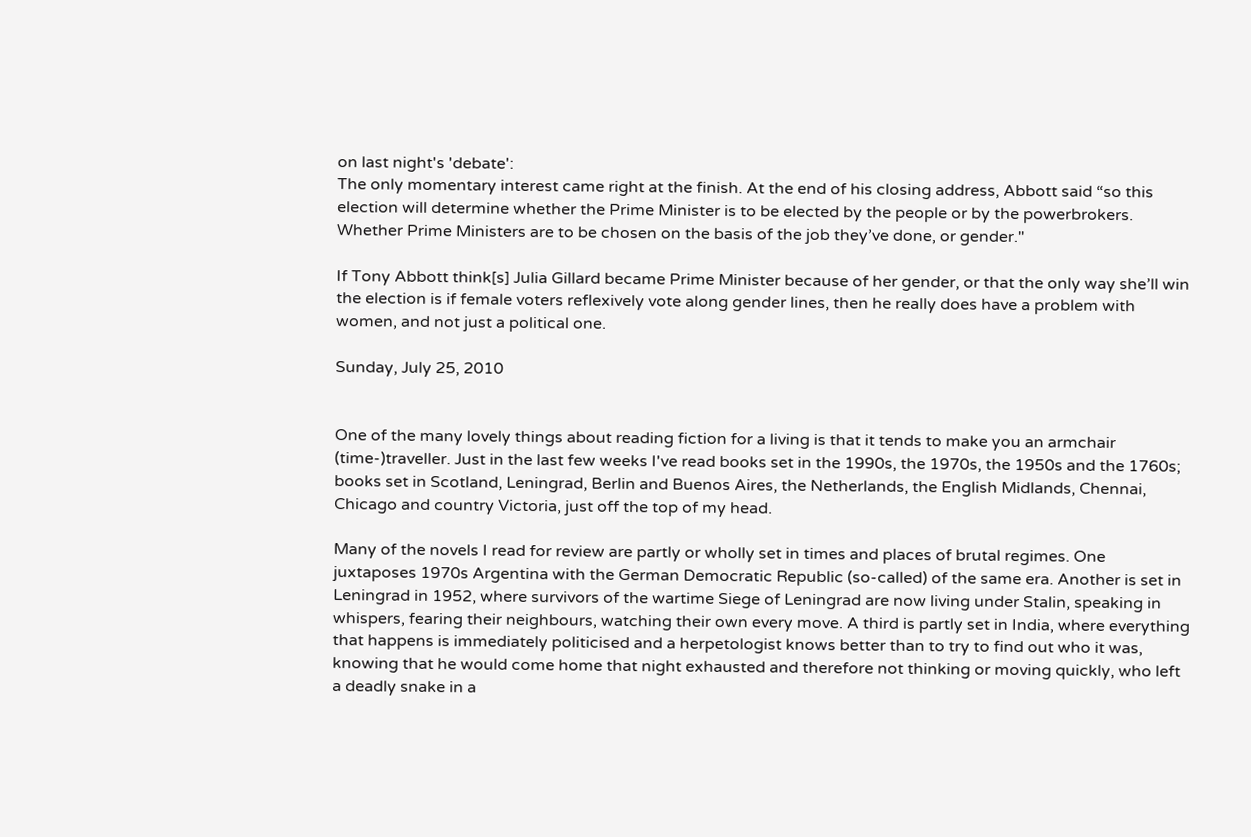on last night's 'debate':
The only momentary interest came right at the finish. At the end of his closing address, Abbott said “so this election will determine whether the Prime Minister is to be elected by the people or by the powerbrokers. Whether Prime Ministers are to be chosen on the basis of the job they’ve done, or gender."

If Tony Abbott think[s] Julia Gillard became Prime Minister because of her gender, or that the only way she’ll win the election is if female voters reflexively vote along gender lines, then he really does have a problem with women, and not just a political one.

Sunday, July 25, 2010


One of the many lovely things about reading fiction for a living is that it tends to make you an armchair (time-)traveller. Just in the last few weeks I've read books set in the 1990s, the 1970s, the 1950s and the 1760s; books set in Scotland, Leningrad, Berlin and Buenos Aires, the Netherlands, the English Midlands, Chennai, Chicago and country Victoria, just off the top of my head.

Many of the novels I read for review are partly or wholly set in times and places of brutal regimes. One juxtaposes 1970s Argentina with the German Democratic Republic (so-called) of the same era. Another is set in Leningrad in 1952, where survivors of the wartime Siege of Leningrad are now living under Stalin, speaking in whispers, fearing their neighbours, watching their own every move. A third is partly set in India, where everything that happens is immediately politicised and a herpetologist knows better than to try to find out who it was, knowing that he would come home that night exhausted and therefore not thinking or moving quickly, who left a deadly snake in a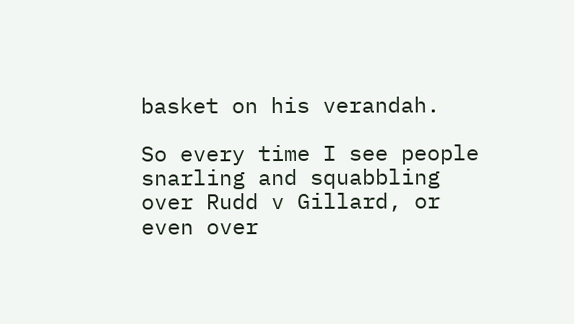basket on his verandah.

So every time I see people snarling and squabbling over Rudd v Gillard, or even over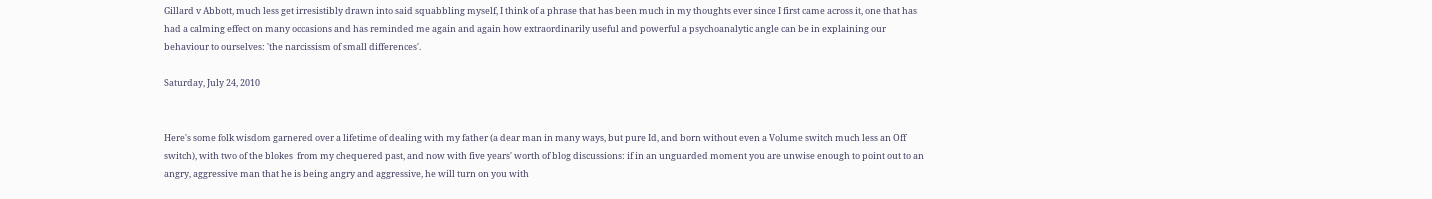Gillard v Abbott, much less get irresistibly drawn into said squabbling myself, I think of a phrase that has been much in my thoughts ever since I first came across it, one that has had a calming effect on many occasions and has reminded me again and again how extraordinarily useful and powerful a psychoanalytic angle can be in explaining our behaviour to ourselves: 'the narcissism of small differences'.

Saturday, July 24, 2010


Here's some folk wisdom garnered over a lifetime of dealing with my father (a dear man in many ways, but pure Id, and born without even a Volume switch much less an Off switch), with two of the blokes  from my chequered past, and now with five years' worth of blog discussions: if in an unguarded moment you are unwise enough to point out to an angry, aggressive man that he is being angry and aggressive, he will turn on you with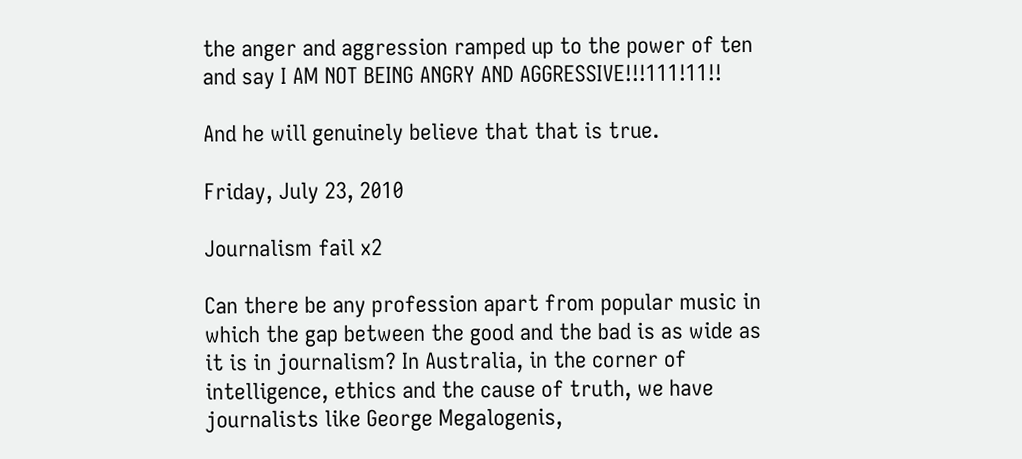the anger and aggression ramped up to the power of ten and say I AM NOT BEING ANGRY AND AGGRESSIVE!!!111!11!!

And he will genuinely believe that that is true.

Friday, July 23, 2010

Journalism fail x2

Can there be any profession apart from popular music in which the gap between the good and the bad is as wide as it is in journalism? In Australia, in the corner of intelligence, ethics and the cause of truth, we have journalists like George Megalogenis,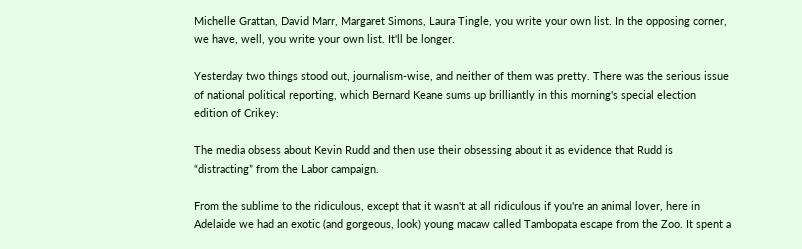Michelle Grattan, David Marr, Margaret Simons, Laura Tingle, you write your own list. In the opposing corner, we have, well, you write your own list. It'll be longer.

Yesterday two things stood out, journalism-wise, and neither of them was pretty. There was the serious issue of national political reporting, which Bernard Keane sums up brilliantly in this morning's special election edition of Crikey:

The media obsess about Kevin Rudd and then use their obsessing about it as evidence that Rudd is “distracting” from the Labor campaign.

From the sublime to the ridiculous, except that it wasn't at all ridiculous if you're an animal lover, here in Adelaide we had an exotic (and gorgeous, look) young macaw called Tambopata escape from the Zoo. It spent a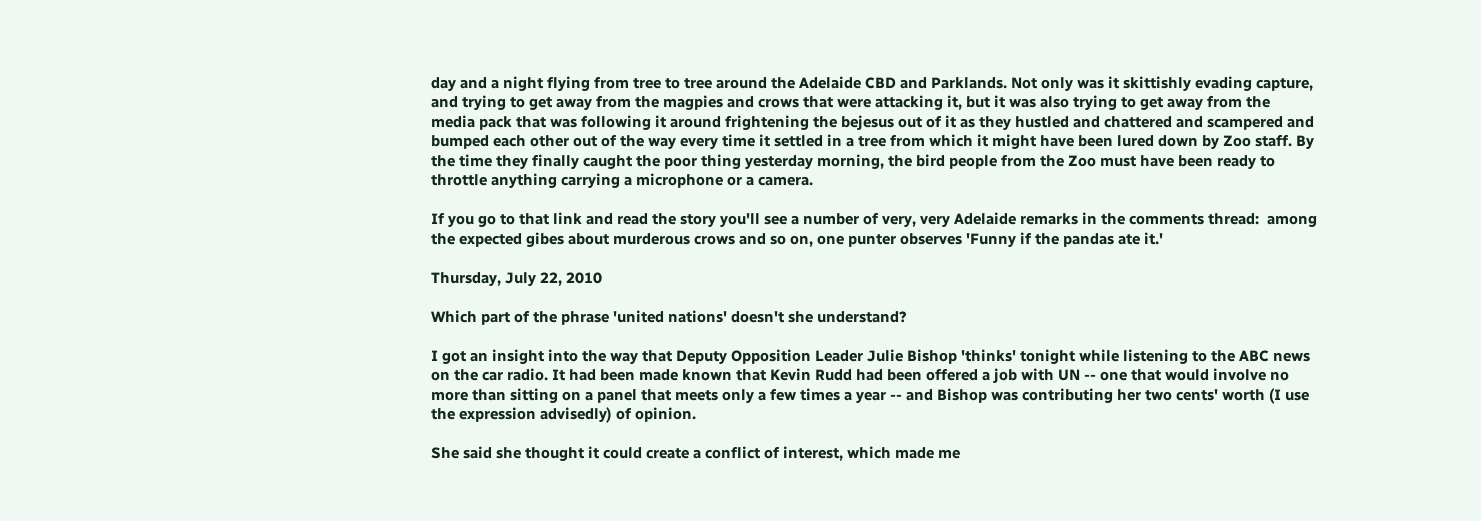day and a night flying from tree to tree around the Adelaide CBD and Parklands. Not only was it skittishly evading capture, and trying to get away from the magpies and crows that were attacking it, but it was also trying to get away from the media pack that was following it around frightening the bejesus out of it as they hustled and chattered and scampered and bumped each other out of the way every time it settled in a tree from which it might have been lured down by Zoo staff. By the time they finally caught the poor thing yesterday morning, the bird people from the Zoo must have been ready to throttle anything carrying a microphone or a camera.

If you go to that link and read the story you'll see a number of very, very Adelaide remarks in the comments thread:  among the expected gibes about murderous crows and so on, one punter observes 'Funny if the pandas ate it.'

Thursday, July 22, 2010

Which part of the phrase 'united nations' doesn't she understand?

I got an insight into the way that Deputy Opposition Leader Julie Bishop 'thinks' tonight while listening to the ABC news on the car radio. It had been made known that Kevin Rudd had been offered a job with UN -- one that would involve no more than sitting on a panel that meets only a few times a year -- and Bishop was contributing her two cents' worth (I use the expression advisedly) of opinion.

She said she thought it could create a conflict of interest, which made me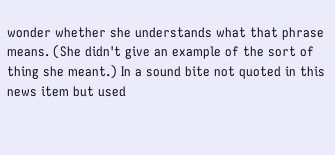wonder whether she understands what that phrase means. (She didn't give an example of the sort of thing she meant.) In a sound bite not quoted in this news item but used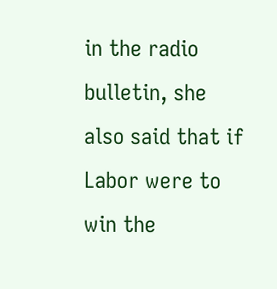in the radio bulletin, she also said that if Labor were to win the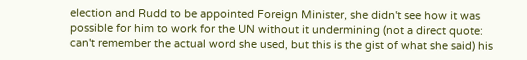election and Rudd to be appointed Foreign Minister, she didn't see how it was possible for him to work for the UN without it undermining (not a direct quote: can't remember the actual word she used, but this is the gist of what she said) his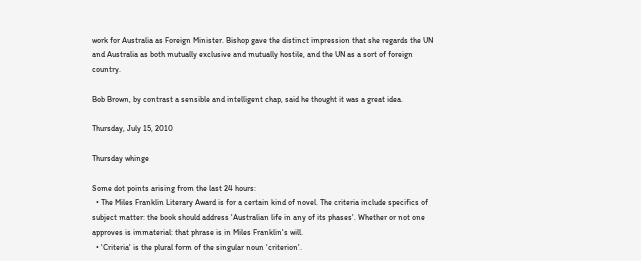work for Australia as Foreign Minister. Bishop gave the distinct impression that she regards the UN and Australia as both mutually exclusive and mutually hostile, and the UN as a sort of foreign country.

Bob Brown, by contrast a sensible and intelligent chap, said he thought it was a great idea.

Thursday, July 15, 2010

Thursday whinge

Some dot points arising from the last 24 hours:
  • The Miles Franklin Literary Award is for a certain kind of novel. The criteria include specifics of subject matter: the book should address 'Australian life in any of its phases'. Whether or not one approves is immaterial: that phrase is in Miles Franklin's will.
  • 'Criteria' is the plural form of the singular noun 'criterion'.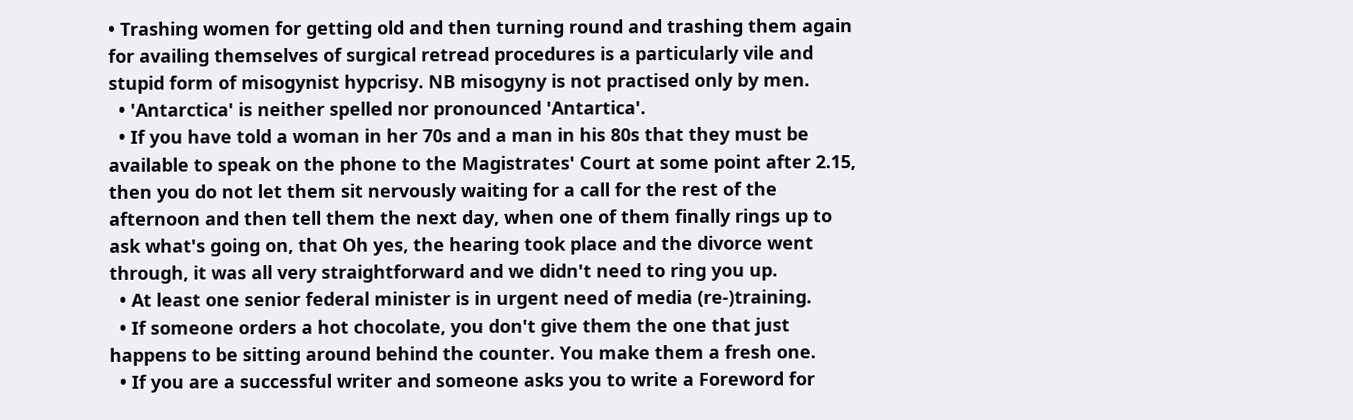• Trashing women for getting old and then turning round and trashing them again for availing themselves of surgical retread procedures is a particularly vile and stupid form of misogynist hypcrisy. NB misogyny is not practised only by men.
  • 'Antarctica' is neither spelled nor pronounced 'Antartica'.
  • If you have told a woman in her 70s and a man in his 80s that they must be available to speak on the phone to the Magistrates' Court at some point after 2.15, then you do not let them sit nervously waiting for a call for the rest of the afternoon and then tell them the next day, when one of them finally rings up to ask what's going on, that Oh yes, the hearing took place and the divorce went through, it was all very straightforward and we didn't need to ring you up.
  • At least one senior federal minister is in urgent need of media (re-)training.
  • If someone orders a hot chocolate, you don't give them the one that just happens to be sitting around behind the counter. You make them a fresh one.
  • If you are a successful writer and someone asks you to write a Foreword for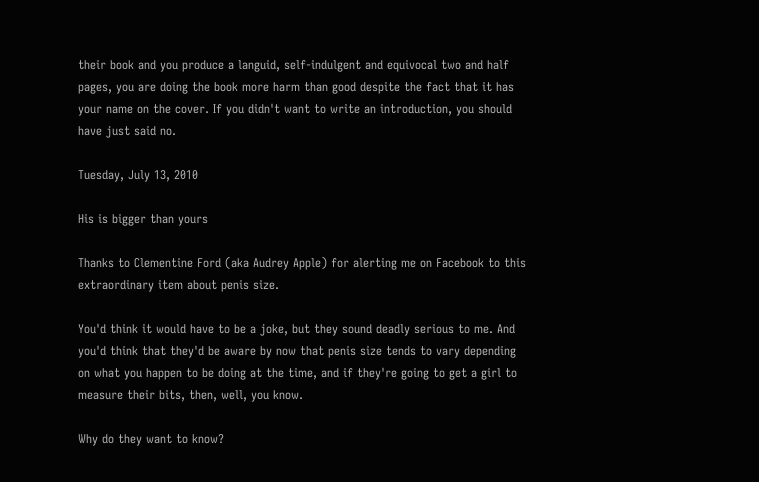their book and you produce a languid, self-indulgent and equivocal two and half pages, you are doing the book more harm than good despite the fact that it has your name on the cover. If you didn't want to write an introduction, you should have just said no.

Tuesday, July 13, 2010

His is bigger than yours

Thanks to Clementine Ford (aka Audrey Apple) for alerting me on Facebook to this extraordinary item about penis size.

You'd think it would have to be a joke, but they sound deadly serious to me. And you'd think that they'd be aware by now that penis size tends to vary depending on what you happen to be doing at the time, and if they're going to get a girl to measure their bits, then, well, you know.

Why do they want to know?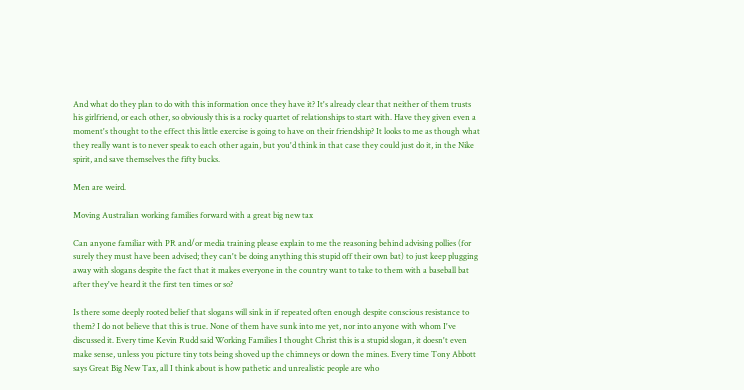And what do they plan to do with this information once they have it? It's already clear that neither of them trusts his girlfriend, or each other, so obviously this is a rocky quartet of relationships to start with. Have they given even a moment's thought to the effect this little exercise is going to have on their friendship? It looks to me as though what they really want is to never speak to each other again, but you'd think in that case they could just do it, in the Nike spirit, and save themselves the fifty bucks.

Men are weird.

Moving Australian working families forward with a great big new tax

Can anyone familiar with PR and/or media training please explain to me the reasoning behind advising pollies (for surely they must have been advised; they can't be doing anything this stupid off their own bat) to just keep plugging away with slogans despite the fact that it makes everyone in the country want to take to them with a baseball bat after they've heard it the first ten times or so?

Is there some deeply rooted belief that slogans will sink in if repeated often enough despite conscious resistance to them? I do not believe that this is true. None of them have sunk into me yet, nor into anyone with whom I've discussed it. Every time Kevin Rudd said Working Families I thought Christ this is a stupid slogan, it doesn't even make sense, unless you picture tiny tots being shoved up the chimneys or down the mines. Every time Tony Abbott says Great Big New Tax, all I think about is how pathetic and unrealistic people are who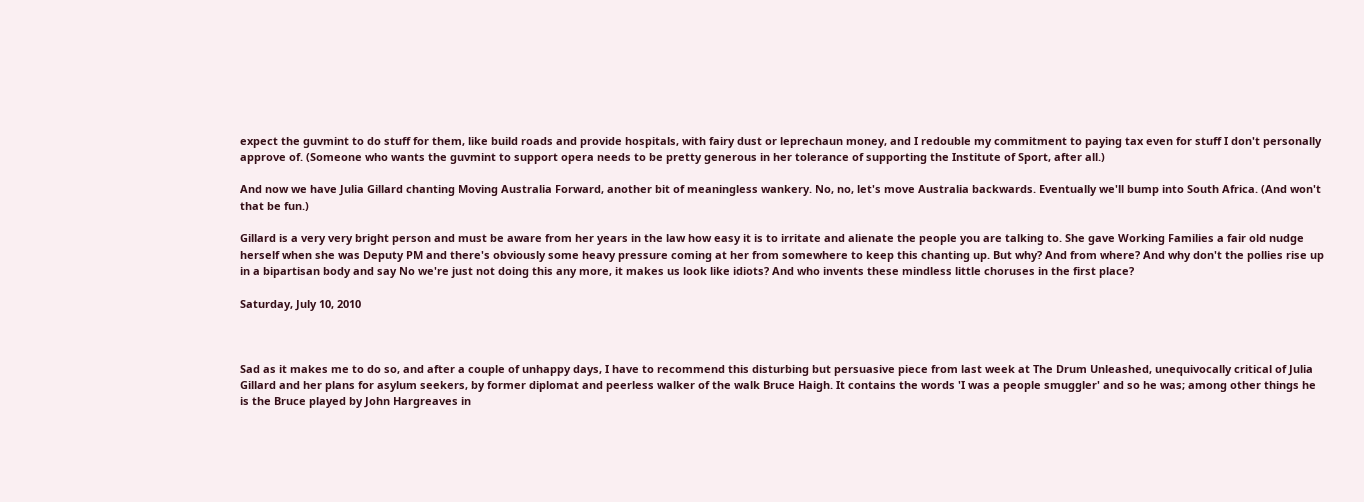expect the guvmint to do stuff for them, like build roads and provide hospitals, with fairy dust or leprechaun money, and I redouble my commitment to paying tax even for stuff I don't personally approve of. (Someone who wants the guvmint to support opera needs to be pretty generous in her tolerance of supporting the Institute of Sport, after all.)

And now we have Julia Gillard chanting Moving Australia Forward, another bit of meaningless wankery. No, no, let's move Australia backwards. Eventually we'll bump into South Africa. (And won't that be fun.)

Gillard is a very very bright person and must be aware from her years in the law how easy it is to irritate and alienate the people you are talking to. She gave Working Families a fair old nudge herself when she was Deputy PM and there's obviously some heavy pressure coming at her from somewhere to keep this chanting up. But why? And from where? And why don't the pollies rise up in a bipartisan body and say No we're just not doing this any more, it makes us look like idiots? And who invents these mindless little choruses in the first place?

Saturday, July 10, 2010



Sad as it makes me to do so, and after a couple of unhappy days, I have to recommend this disturbing but persuasive piece from last week at The Drum Unleashed, unequivocally critical of Julia Gillard and her plans for asylum seekers, by former diplomat and peerless walker of the walk Bruce Haigh. It contains the words 'I was a people smuggler' and so he was; among other things he is the Bruce played by John Hargreaves in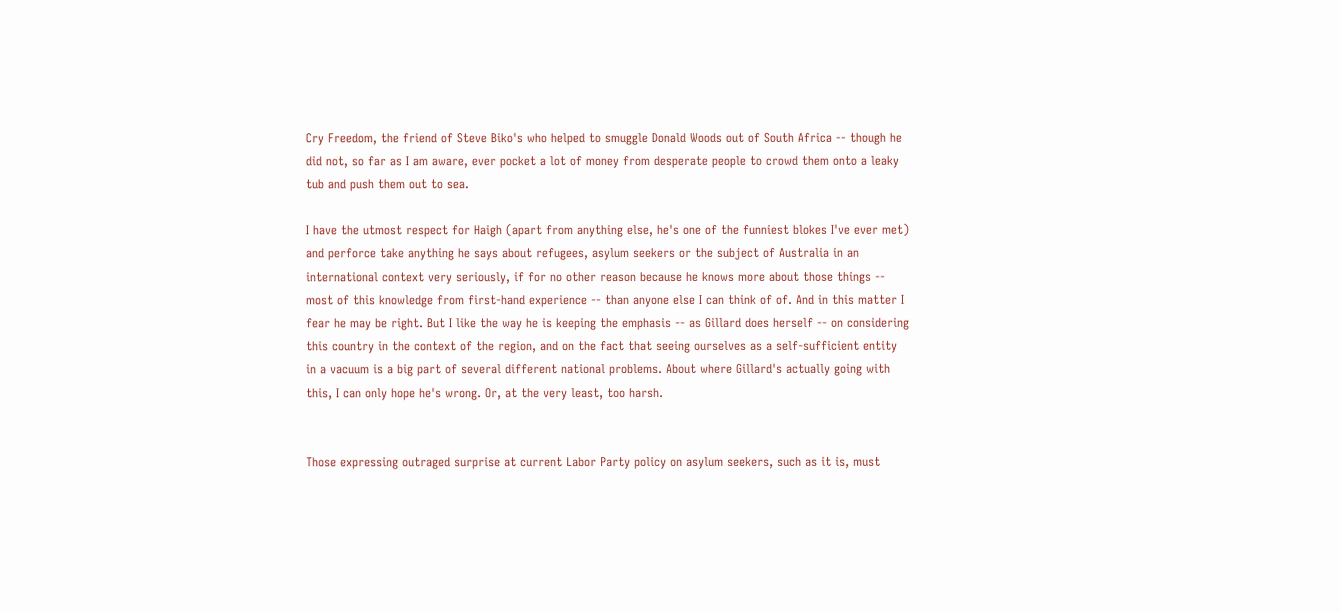Cry Freedom, the friend of Steve Biko's who helped to smuggle Donald Woods out of South Africa -- though he did not, so far as I am aware, ever pocket a lot of money from desperate people to crowd them onto a leaky tub and push them out to sea.

I have the utmost respect for Haigh (apart from anything else, he's one of the funniest blokes I've ever met) and perforce take anything he says about refugees, asylum seekers or the subject of Australia in an international context very seriously, if for no other reason because he knows more about those things -- most of this knowledge from first-hand experience -- than anyone else I can think of of. And in this matter I fear he may be right. But I like the way he is keeping the emphasis -- as Gillard does herself -- on considering this country in the context of the region, and on the fact that seeing ourselves as a self-sufficient entity in a vacuum is a big part of several different national problems. About where Gillard's actually going with this, I can only hope he's wrong. Or, at the very least, too harsh.


Those expressing outraged surprise at current Labor Party policy on asylum seekers, such as it is, must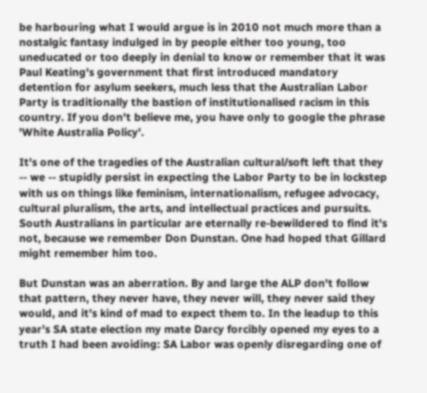be harbouring what I would argue is in 2010 not much more than a nostalgic fantasy indulged in by people either too young, too uneducated or too deeply in denial to know or remember that it was Paul Keating's government that first introduced mandatory detention for asylum seekers, much less that the Australian Labor Party is traditionally the bastion of institutionalised racism in this country. If you don't believe me, you have only to google the phrase 'White Australia Policy'.

It's one of the tragedies of the Australian cultural/soft left that they -- we -- stupidly persist in expecting the Labor Party to be in lockstep with us on things like feminism, internationalism, refugee advocacy, cultural pluralism, the arts, and intellectual practices and pursuits. South Australians in particular are eternally re-bewildered to find it's not, because we remember Don Dunstan. One had hoped that Gillard might remember him too.

But Dunstan was an aberration. By and large the ALP don't follow that pattern, they never have, they never will, they never said they would, and it's kind of mad to expect them to. In the leadup to this year's SA state election my mate Darcy forcibly opened my eyes to a truth I had been avoiding: SA Labor was openly disregarding one of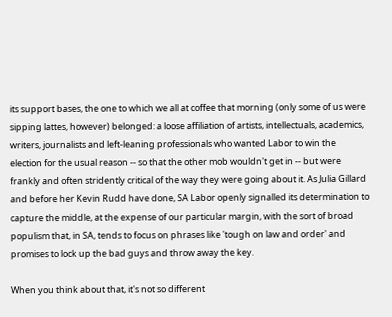its support bases, the one to which we all at coffee that morning (only some of us were sipping lattes, however) belonged: a loose affiliation of artists, intellectuals, academics, writers, journalists and left-leaning professionals who wanted Labor to win the election for the usual reason -- so that the other mob wouldn't get in -- but were frankly and often stridently critical of the way they were going about it. As Julia Gillard and before her Kevin Rudd have done, SA Labor openly signalled its determination to capture the middle, at the expense of our particular margin, with the sort of broad populism that, in SA, tends to focus on phrases like 'tough on law and order' and promises to lock up the bad guys and throw away the key.

When you think about that, it's not so different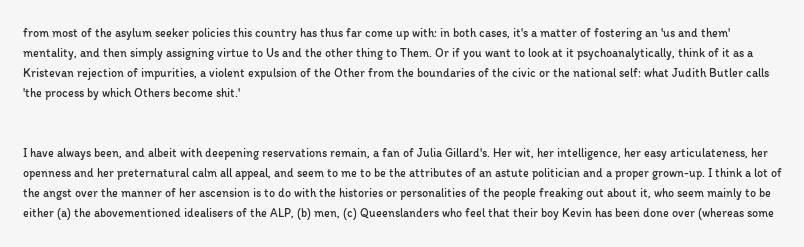from most of the asylum seeker policies this country has thus far come up with: in both cases, it's a matter of fostering an 'us and them' mentality, and then simply assigning virtue to Us and the other thing to Them. Or if you want to look at it psychoanalytically, think of it as a Kristevan rejection of impurities, a violent expulsion of the Other from the boundaries of the civic or the national self: what Judith Butler calls 'the process by which Others become shit.'


I have always been, and albeit with deepening reservations remain, a fan of Julia Gillard's. Her wit, her intelligence, her easy articulateness, her openness and her preternatural calm all appeal, and seem to me to be the attributes of an astute politician and a proper grown-up. I think a lot of the angst over the manner of her ascension is to do with the histories or personalities of the people freaking out about it, who seem mainly to be either (a) the abovementioned idealisers of the ALP, (b) men, (c) Queenslanders who feel that their boy Kevin has been done over (whereas some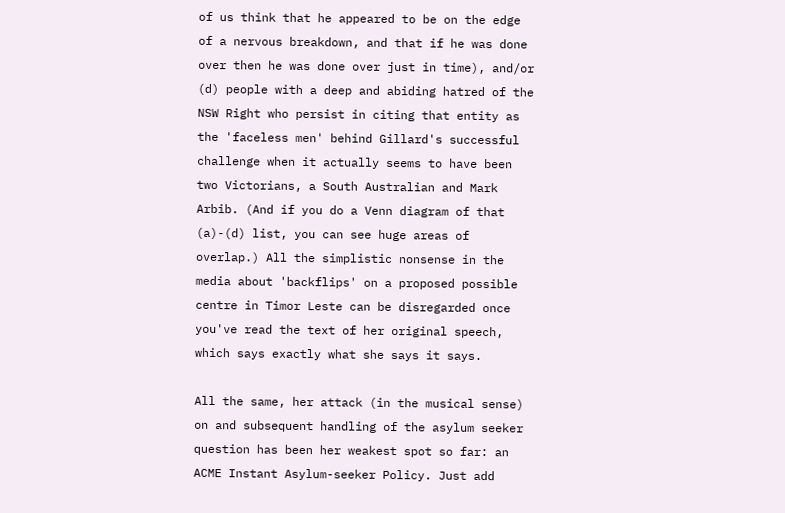of us think that he appeared to be on the edge of a nervous breakdown, and that if he was done over then he was done over just in time), and/or (d) people with a deep and abiding hatred of the NSW Right who persist in citing that entity as the 'faceless men' behind Gillard's successful challenge when it actually seems to have been two Victorians, a South Australian and Mark Arbib. (And if you do a Venn diagram of that (a)-(d) list, you can see huge areas of overlap.) All the simplistic nonsense in the media about 'backflips' on a proposed possible centre in Timor Leste can be disregarded once you've read the text of her original speech, which says exactly what she says it says.

All the same, her attack (in the musical sense) on and subsequent handling of the asylum seeker question has been her weakest spot so far: an ACME Instant Asylum-seeker Policy. Just add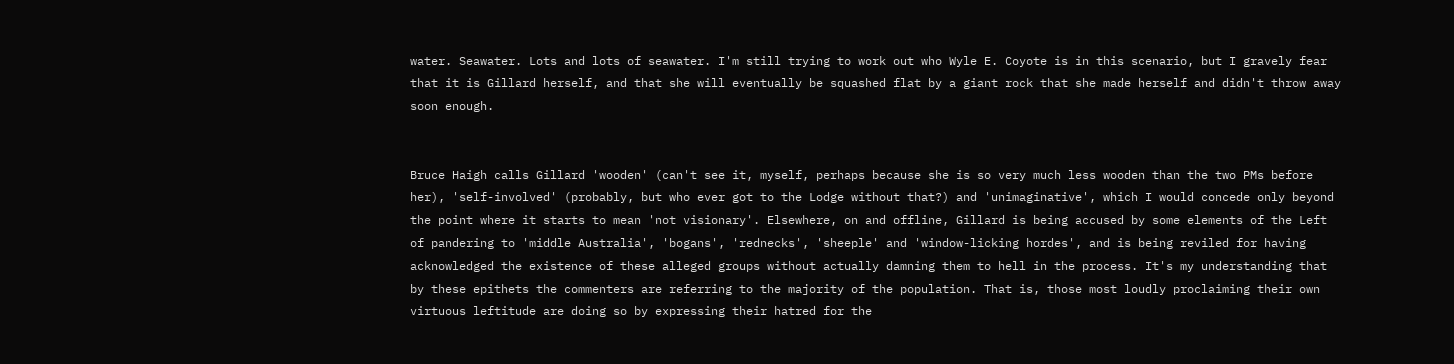water. Seawater. Lots and lots of seawater. I'm still trying to work out who Wyle E. Coyote is in this scenario, but I gravely fear that it is Gillard herself, and that she will eventually be squashed flat by a giant rock that she made herself and didn't throw away soon enough.


Bruce Haigh calls Gillard 'wooden' (can't see it, myself, perhaps because she is so very much less wooden than the two PMs before her), 'self-involved' (probably, but who ever got to the Lodge without that?) and 'unimaginative', which I would concede only beyond the point where it starts to mean 'not visionary'. Elsewhere, on and offline, Gillard is being accused by some elements of the Left of pandering to 'middle Australia', 'bogans', 'rednecks', 'sheeple' and 'window-licking hordes', and is being reviled for having acknowledged the existence of these alleged groups without actually damning them to hell in the process. It's my understanding that by these epithets the commenters are referring to the majority of the population. That is, those most loudly proclaiming their own virtuous leftitude are doing so by expressing their hatred for the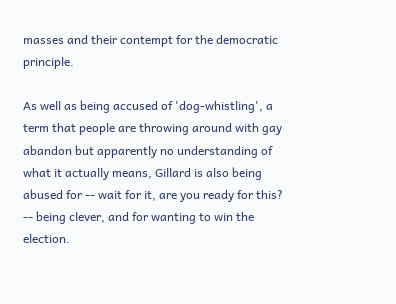masses and their contempt for the democratic principle.

As well as being accused of 'dog-whistling', a term that people are throwing around with gay abandon but apparently no understanding of what it actually means, Gillard is also being abused for -- wait for it, are you ready for this? -- being clever, and for wanting to win the election.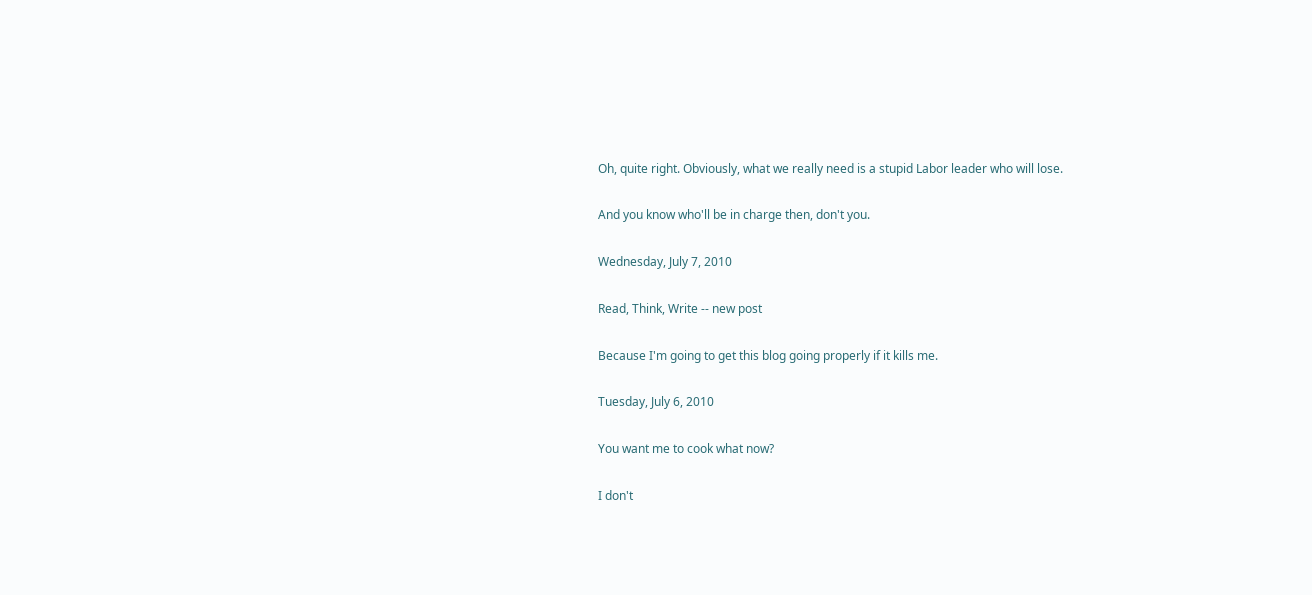Oh, quite right. Obviously, what we really need is a stupid Labor leader who will lose.

And you know who'll be in charge then, don't you.

Wednesday, July 7, 2010

Read, Think, Write -- new post

Because I'm going to get this blog going properly if it kills me.

Tuesday, July 6, 2010

You want me to cook what now?

I don't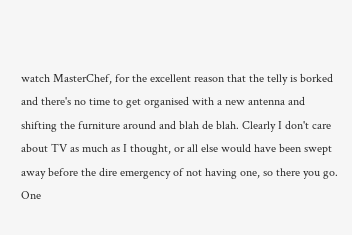watch MasterChef, for the excellent reason that the telly is borked and there's no time to get organised with a new antenna and shifting the furniture around and blah de blah. Clearly I don't care about TV as much as I thought, or all else would have been swept away before the dire emergency of not having one, so there you go. One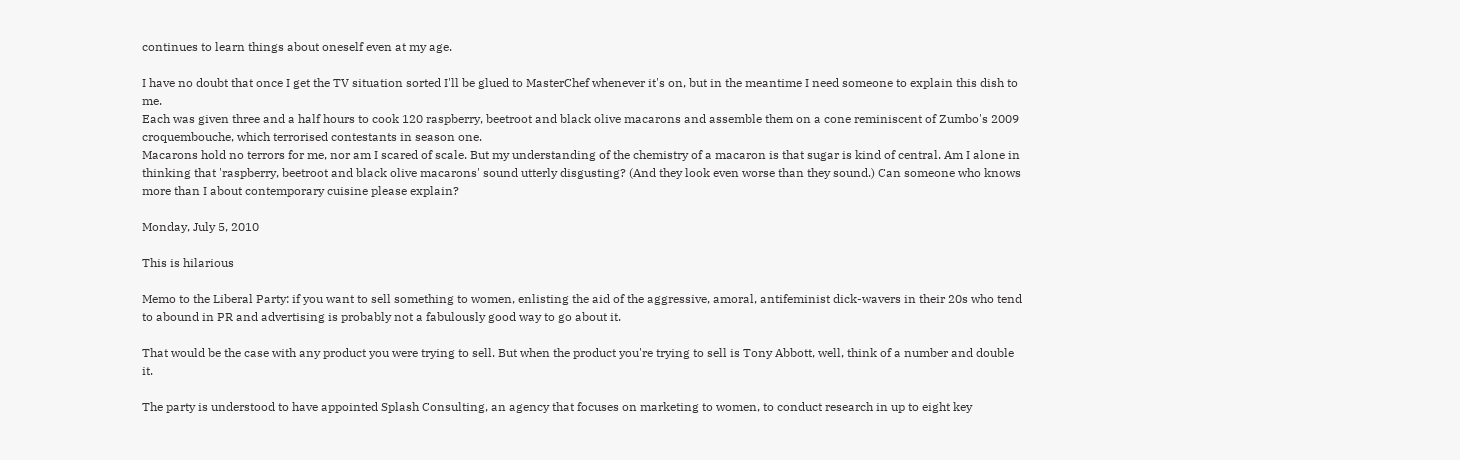continues to learn things about oneself even at my age.

I have no doubt that once I get the TV situation sorted I'll be glued to MasterChef whenever it's on, but in the meantime I need someone to explain this dish to me.
Each was given three and a half hours to cook 120 raspberry, beetroot and black olive macarons and assemble them on a cone reminiscent of Zumbo's 2009 croquembouche, which terrorised contestants in season one.
Macarons hold no terrors for me, nor am I scared of scale. But my understanding of the chemistry of a macaron is that sugar is kind of central. Am I alone in thinking that 'raspberry, beetroot and black olive macarons' sound utterly disgusting? (And they look even worse than they sound.) Can someone who knows more than I about contemporary cuisine please explain?

Monday, July 5, 2010

This is hilarious

Memo to the Liberal Party: if you want to sell something to women, enlisting the aid of the aggressive, amoral, antifeminist dick-wavers in their 20s who tend to abound in PR and advertising is probably not a fabulously good way to go about it.

That would be the case with any product you were trying to sell. But when the product you're trying to sell is Tony Abbott, well, think of a number and double it.

The party is understood to have appointed Splash Consulting, an agency that focuses on marketing to women, to conduct research in up to eight key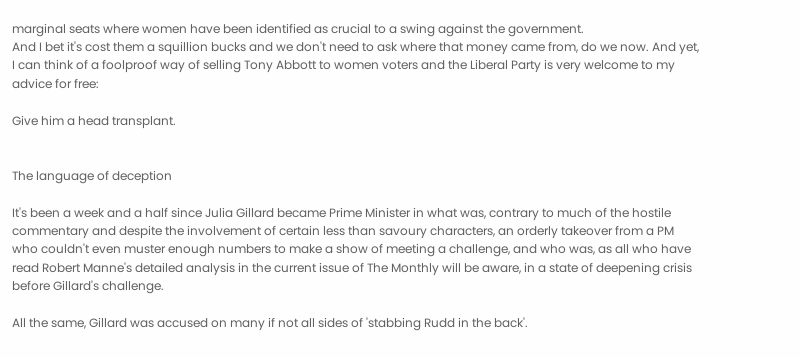marginal seats where women have been identified as crucial to a swing against the government.
And I bet it's cost them a squillion bucks and we don't need to ask where that money came from, do we now. And yet, I can think of a foolproof way of selling Tony Abbott to women voters and the Liberal Party is very welcome to my advice for free:

Give him a head transplant.


The language of deception

It's been a week and a half since Julia Gillard became Prime Minister in what was, contrary to much of the hostile commentary and despite the involvement of certain less than savoury characters, an orderly takeover from a PM who couldn't even muster enough numbers to make a show of meeting a challenge, and who was, as all who have read Robert Manne's detailed analysis in the current issue of The Monthly will be aware, in a state of deepening crisis before Gillard's challenge.

All the same, Gillard was accused on many if not all sides of 'stabbing Rudd in the back'.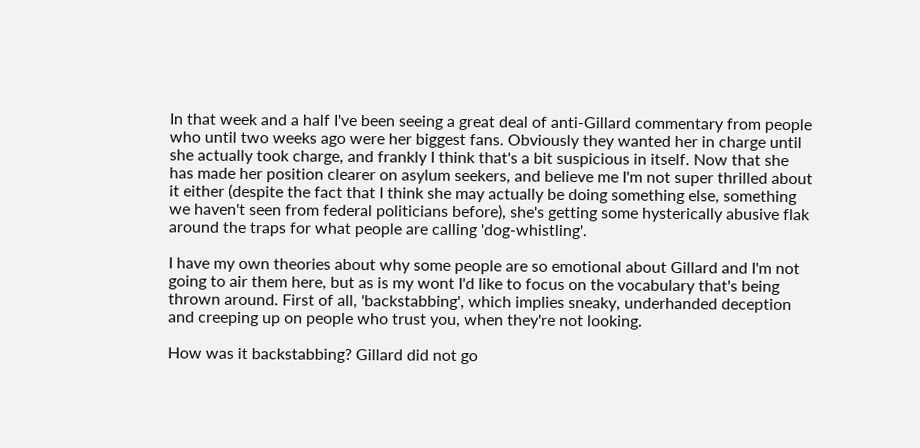In that week and a half I've been seeing a great deal of anti-Gillard commentary from people who until two weeks ago were her biggest fans. Obviously they wanted her in charge until she actually took charge, and frankly I think that's a bit suspicious in itself. Now that she has made her position clearer on asylum seekers, and believe me I'm not super thrilled about it either (despite the fact that I think she may actually be doing something else, something we haven't seen from federal politicians before), she's getting some hysterically abusive flak around the traps for what people are calling 'dog-whistling'.

I have my own theories about why some people are so emotional about Gillard and I'm not going to air them here, but as is my wont I'd like to focus on the vocabulary that's being thrown around. First of all, 'backstabbing', which implies sneaky, underhanded deception and creeping up on people who trust you, when they're not looking.

How was it backstabbing? Gillard did not go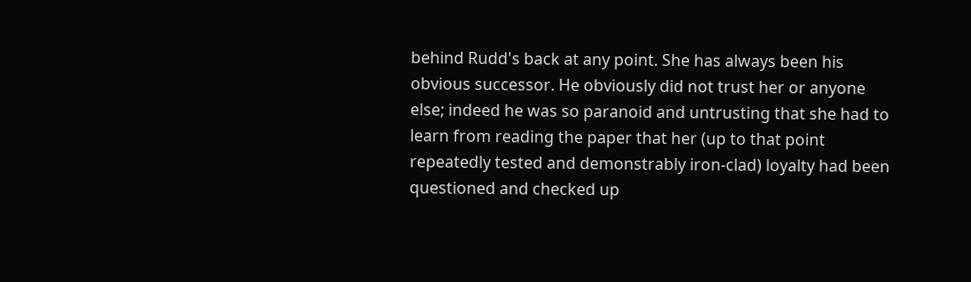behind Rudd's back at any point. She has always been his obvious successor. He obviously did not trust her or anyone else; indeed he was so paranoid and untrusting that she had to learn from reading the paper that her (up to that point repeatedly tested and demonstrably iron-clad) loyalty had been questioned and checked up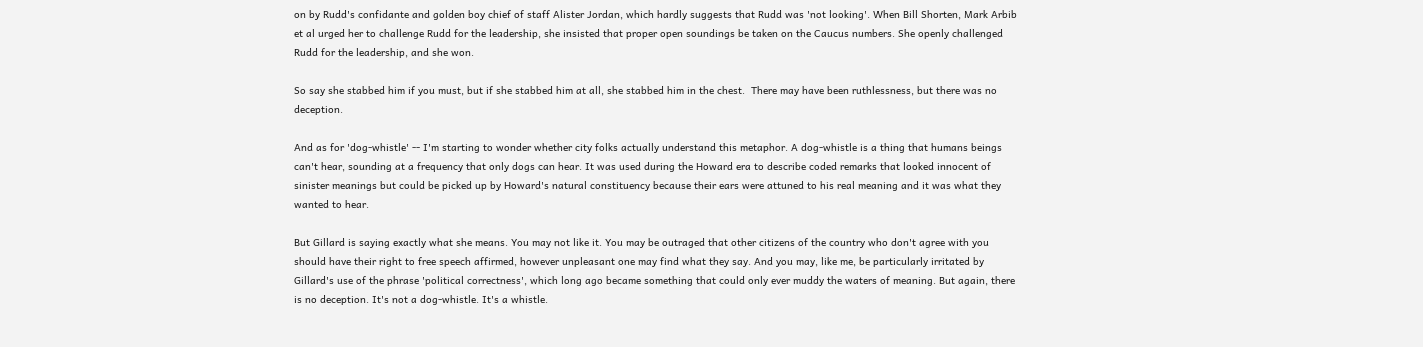on by Rudd's confidante and golden boy chief of staff Alister Jordan, which hardly suggests that Rudd was 'not looking'. When Bill Shorten, Mark Arbib et al urged her to challenge Rudd for the leadership, she insisted that proper open soundings be taken on the Caucus numbers. She openly challenged Rudd for the leadership, and she won.

So say she stabbed him if you must, but if she stabbed him at all, she stabbed him in the chest.  There may have been ruthlessness, but there was no deception.

And as for 'dog-whistle' -- I'm starting to wonder whether city folks actually understand this metaphor. A dog-whistle is a thing that humans beings can't hear, sounding at a frequency that only dogs can hear. It was used during the Howard era to describe coded remarks that looked innocent of sinister meanings but could be picked up by Howard's natural constituency because their ears were attuned to his real meaning and it was what they wanted to hear.

But Gillard is saying exactly what she means. You may not like it. You may be outraged that other citizens of the country who don't agree with you should have their right to free speech affirmed, however unpleasant one may find what they say. And you may, like me, be particularly irritated by Gillard's use of the phrase 'political correctness', which long ago became something that could only ever muddy the waters of meaning. But again, there is no deception. It's not a dog-whistle. It's a whistle.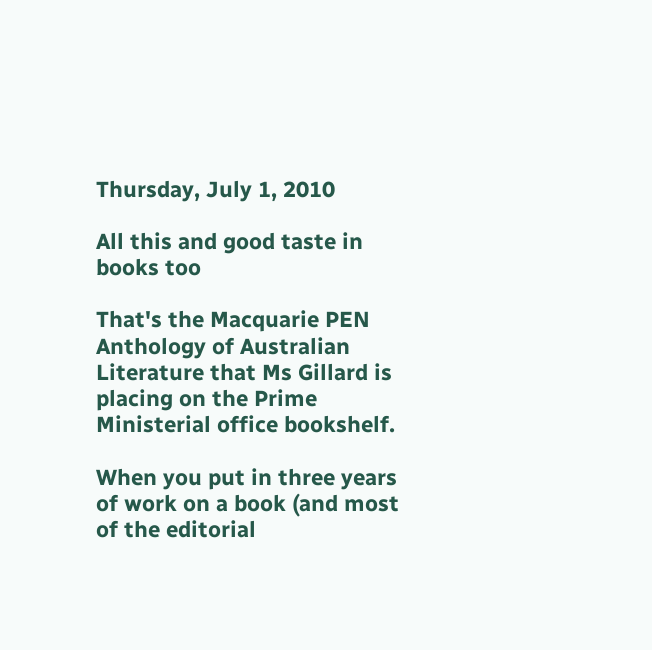Thursday, July 1, 2010

All this and good taste in books too

That's the Macquarie PEN Anthology of Australian Literature that Ms Gillard is placing on the Prime Ministerial office bookshelf.

When you put in three years of work on a book (and most of the editorial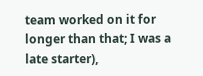team worked on it for longer than that; I was a late starter),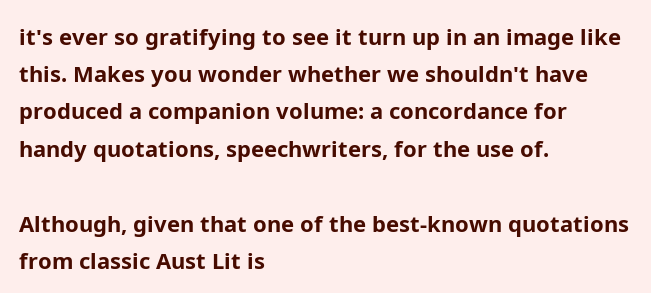it's ever so gratifying to see it turn up in an image like this. Makes you wonder whether we shouldn't have produced a companion volume: a concordance for handy quotations, speechwriters, for the use of.

Although, given that one of the best-known quotations from classic Aust Lit is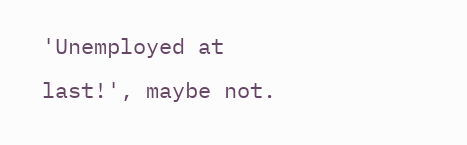'Unemployed at last!', maybe not.